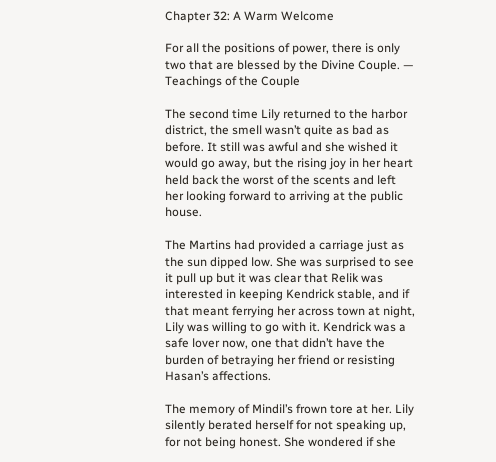Chapter 32: A Warm Welcome

For all the positions of power, there is only two that are blessed by the Divine Couple. — Teachings of the Couple

The second time Lily returned to the harbor district, the smell wasn’t quite as bad as before. It still was awful and she wished it would go away, but the rising joy in her heart held back the worst of the scents and left her looking forward to arriving at the public house.

The Martins had provided a carriage just as the sun dipped low. She was surprised to see it pull up but it was clear that Relik was interested in keeping Kendrick stable, and if that meant ferrying her across town at night, Lily was willing to go with it. Kendrick was a safe lover now, one that didn’t have the burden of betraying her friend or resisting Hasan’s affections.

The memory of Mindil’s frown tore at her. Lily silently berated herself for not speaking up, for not being honest. She wondered if she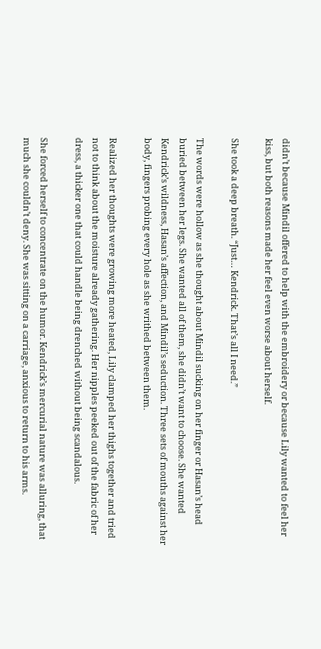didn’t because Mindil offered to help with the embroidery or because Lily wanted to feel her kiss, but both reasons made her feel even worse about herself.

She took a deep breath. “Just… Kendrick. That’s all I need.”

The words were hollow as she thought about Mindil sucking on her finger or Hasan’s head buried between her legs. She wanted all of them, she didn’t want to choose. She wanted Kendrick’s wildness, Hasan’s affection, and Mindil’s seduction. Three sets of mouths against her body, fingers probing every hole as she writhed between them.

Realized her thoughts were growing more heated, Lily clamped her thighs together and tried not to think about the moisture already gathering. Her nipples peeked out of the fabric of her dress, a thicker one that could handle being drenched without being scandalous.

She forced herself to concentrate on the humor. Kendrick’s mercurial nature was alluring, that much she couldn’t deny. She was sitting on a carriage, anxious to return to his arms.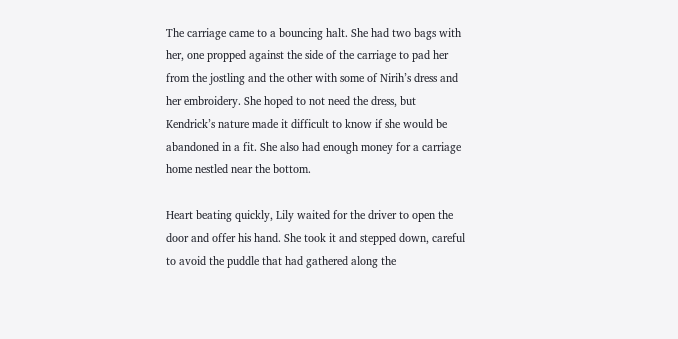The carriage came to a bouncing halt. She had two bags with her, one propped against the side of the carriage to pad her from the jostling and the other with some of Nirih’s dress and her embroidery. She hoped to not need the dress, but Kendrick’s nature made it difficult to know if she would be abandoned in a fit. She also had enough money for a carriage home nestled near the bottom.

Heart beating quickly, Lily waited for the driver to open the door and offer his hand. She took it and stepped down, careful to avoid the puddle that had gathered along the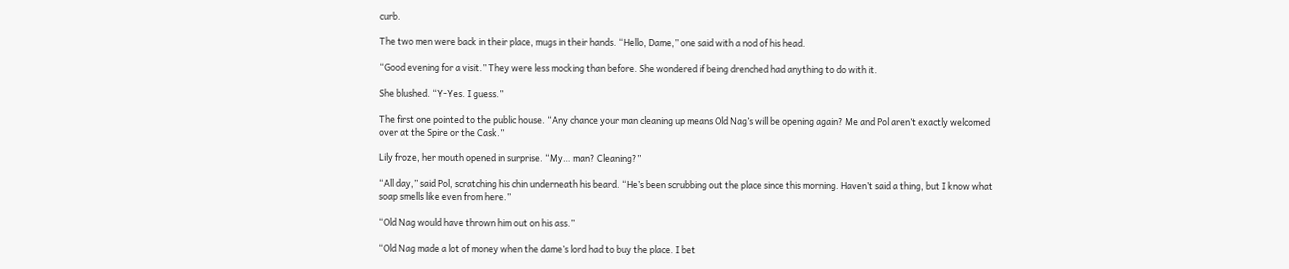curb.

The two men were back in their place, mugs in their hands. “Hello, Dame,” one said with a nod of his head.

“Good evening for a visit.” They were less mocking than before. She wondered if being drenched had anything to do with it.

She blushed. “Y-Yes. I guess.”

The first one pointed to the public house. “Any chance your man cleaning up means Old Nag’s will be opening again? Me and Pol aren’t exactly welcomed over at the Spire or the Cask.”

Lily froze, her mouth opened in surprise. “My… man? Cleaning?”

“All day,” said Pol, scratching his chin underneath his beard. “He’s been scrubbing out the place since this morning. Haven’t said a thing, but I know what soap smells like even from here.”

“Old Nag would have thrown him out on his ass.”

“Old Nag made a lot of money when the dame’s lord had to buy the place. I bet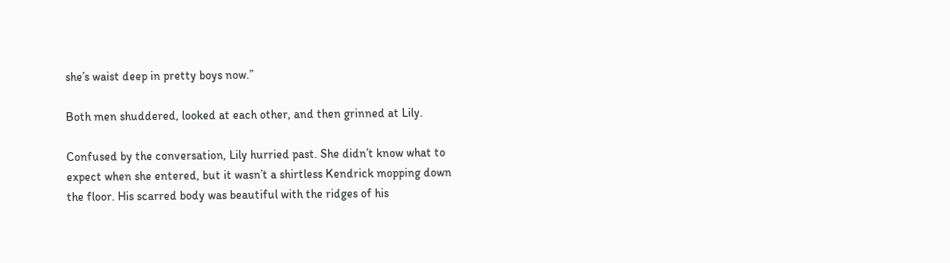she’s waist deep in pretty boys now.”

Both men shuddered, looked at each other, and then grinned at Lily.

Confused by the conversation, Lily hurried past. She didn’t know what to expect when she entered, but it wasn’t a shirtless Kendrick mopping down the floor. His scarred body was beautiful with the ridges of his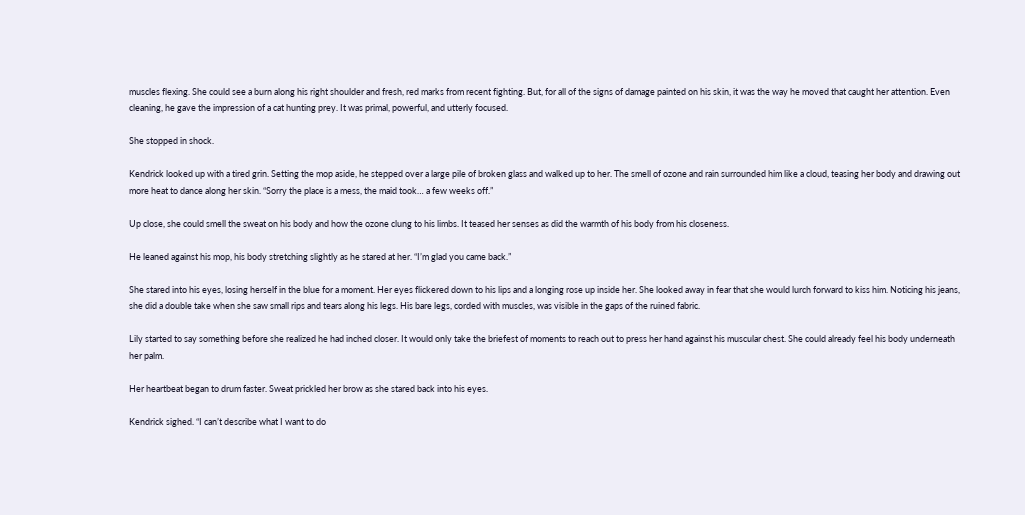muscles flexing. She could see a burn along his right shoulder and fresh, red marks from recent fighting. But, for all of the signs of damage painted on his skin, it was the way he moved that caught her attention. Even cleaning, he gave the impression of a cat hunting prey. It was primal, powerful, and utterly focused.

She stopped in shock.

Kendrick looked up with a tired grin. Setting the mop aside, he stepped over a large pile of broken glass and walked up to her. The smell of ozone and rain surrounded him like a cloud, teasing her body and drawing out more heat to dance along her skin. “Sorry the place is a mess, the maid took… a few weeks off.”

Up close, she could smell the sweat on his body and how the ozone clung to his limbs. It teased her senses as did the warmth of his body from his closeness.

He leaned against his mop, his body stretching slightly as he stared at her. “I’m glad you came back.”

She stared into his eyes, losing herself in the blue for a moment. Her eyes flickered down to his lips and a longing rose up inside her. She looked away in fear that she would lurch forward to kiss him. Noticing his jeans, she did a double take when she saw small rips and tears along his legs. His bare legs, corded with muscles, was visible in the gaps of the ruined fabric.

Lily started to say something before she realized he had inched closer. It would only take the briefest of moments to reach out to press her hand against his muscular chest. She could already feel his body underneath her palm.

Her heartbeat began to drum faster. Sweat prickled her brow as she stared back into his eyes.

Kendrick sighed. “I can’t describe what I want to do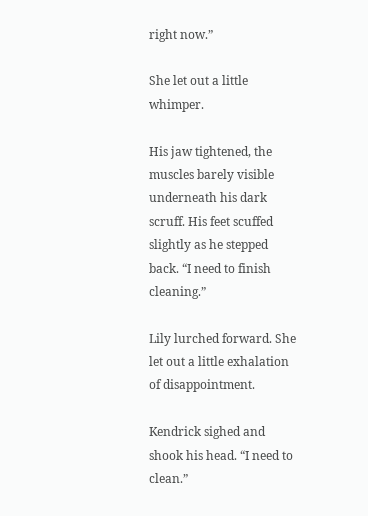right now.”

She let out a little whimper.

His jaw tightened, the muscles barely visible underneath his dark scruff. His feet scuffed slightly as he stepped back. “I need to finish cleaning.”

Lily lurched forward. She let out a little exhalation of disappointment.

Kendrick sighed and shook his head. “I need to clean.”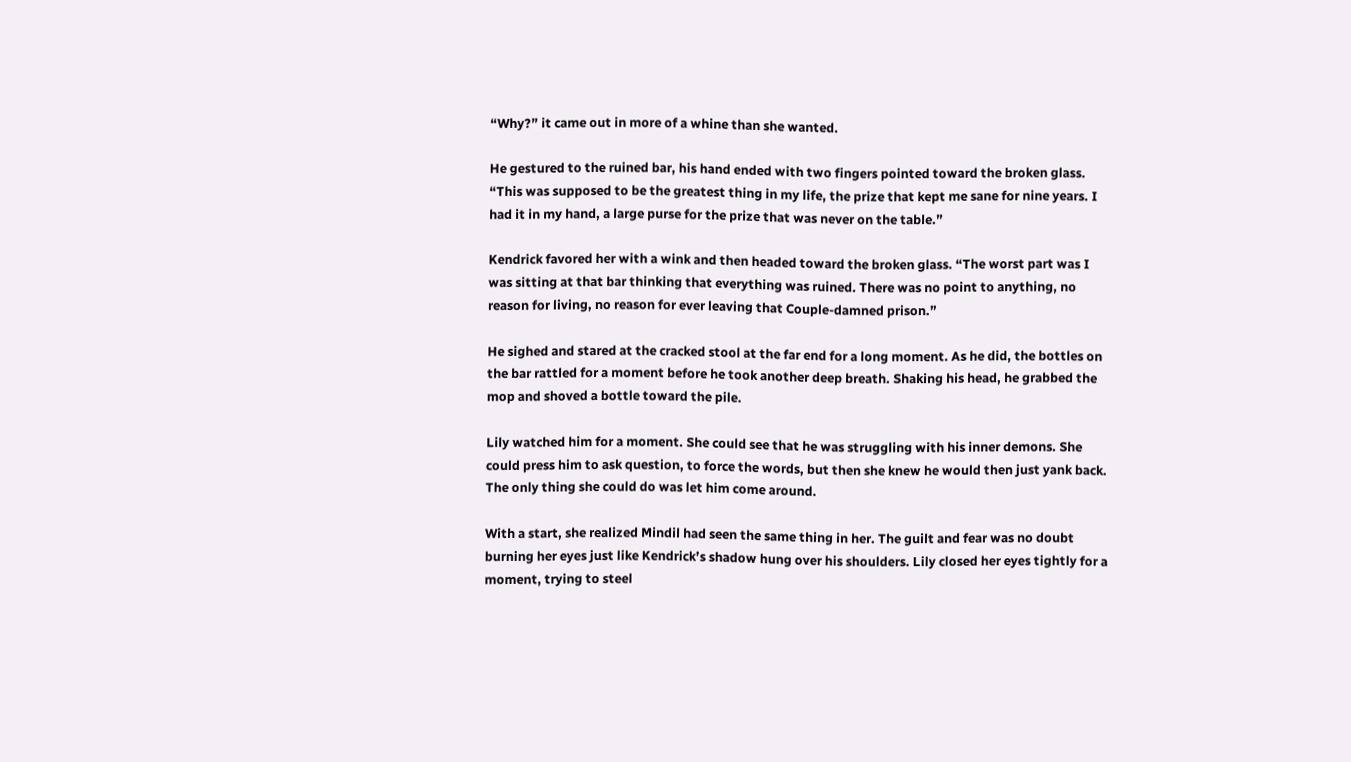“Why?” it came out in more of a whine than she wanted.

He gestured to the ruined bar, his hand ended with two fingers pointed toward the broken glass. “This was supposed to be the greatest thing in my life, the prize that kept me sane for nine years. I had it in my hand, a large purse for the prize that was never on the table.”

Kendrick favored her with a wink and then headed toward the broken glass. “The worst part was I was sitting at that bar thinking that everything was ruined. There was no point to anything, no reason for living, no reason for ever leaving that Couple-damned prison.”

He sighed and stared at the cracked stool at the far end for a long moment. As he did, the bottles on the bar rattled for a moment before he took another deep breath. Shaking his head, he grabbed the mop and shoved a bottle toward the pile.

Lily watched him for a moment. She could see that he was struggling with his inner demons. She could press him to ask question, to force the words, but then she knew he would then just yank back. The only thing she could do was let him come around.

With a start, she realized Mindil had seen the same thing in her. The guilt and fear was no doubt burning her eyes just like Kendrick’s shadow hung over his shoulders. Lily closed her eyes tightly for a moment, trying to steel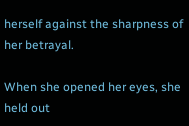herself against the sharpness of her betrayal.

When she opened her eyes, she held out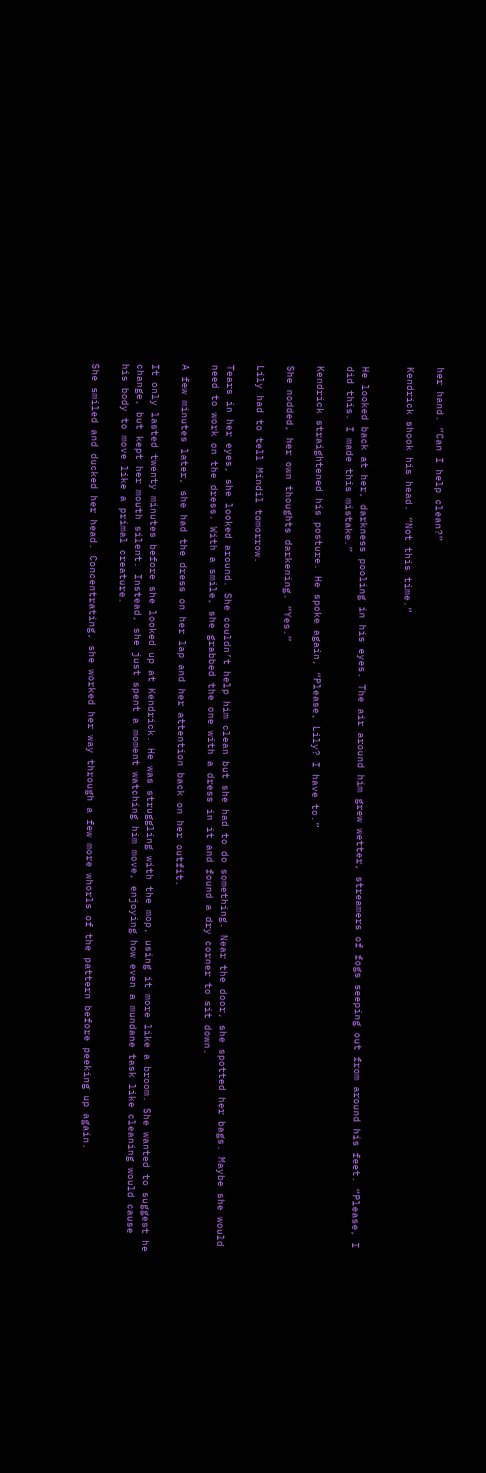her hand. “Can I help clean?”

Kendrick shook his head. “Not this time.”


He looked back at her, darkness pooling in his eyes. The air around him grew wetter, streamers of fogs seeping out from around his feet. “Please, I did this. I made this mistake.”

Kendrick straightened his posture. He spoke again, “Please, Lily? I have to.”

She nodded, her own thoughts darkening. “Yes.”

Lily had to tell Mindil tomorrow.

Tears in her eyes, she looked around. She couldn’t help him clean but she had to do something. Near the door, she spotted her bags. Maybe she would need to work on the dress. With a smile, she grabbed the one with a dress in it and found a dry corner to sit down.

A few minutes later, she had the dress on her lap and her attention back on her outfit.

It only lasted twenty minutes before she looked up at Kendrick. He was struggling with the mop, using it more like a broom. She wanted to suggest he change, but kept her mouth silent. Instead, she just spent a moment watching him move, enjoying how even a mundane task like cleaning would cause his body to move like a primal creature.

She smiled and ducked her head. Concentrating, she worked her way through a few more whorls of the pattern before peeking up again.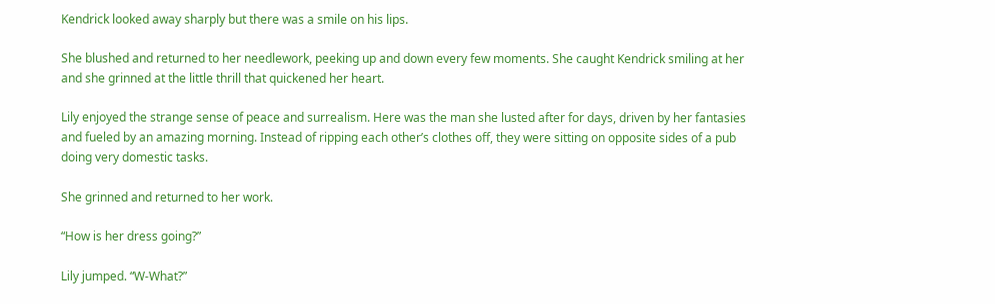Kendrick looked away sharply but there was a smile on his lips.

She blushed and returned to her needlework, peeking up and down every few moments. She caught Kendrick smiling at her and she grinned at the little thrill that quickened her heart.

Lily enjoyed the strange sense of peace and surrealism. Here was the man she lusted after for days, driven by her fantasies and fueled by an amazing morning. Instead of ripping each other’s clothes off, they were sitting on opposite sides of a pub doing very domestic tasks.

She grinned and returned to her work.

“How is her dress going?”

Lily jumped. “W-What?”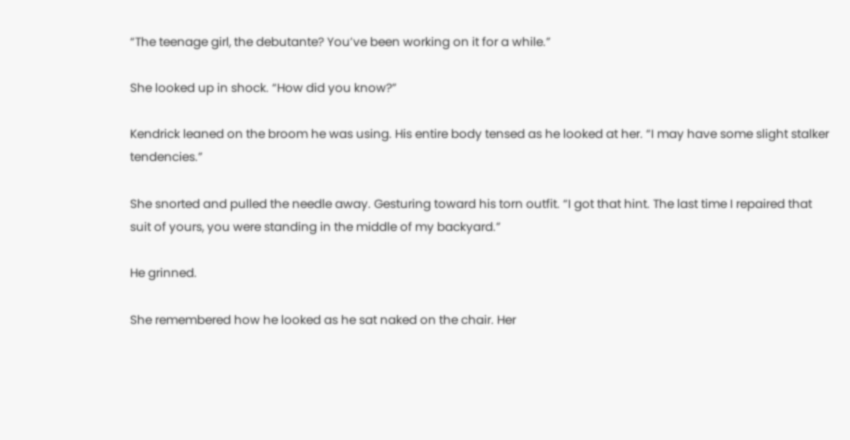“The teenage girl, the debutante? You’ve been working on it for a while.”

She looked up in shock. “How did you know?”

Kendrick leaned on the broom he was using. His entire body tensed as he looked at her. “I may have some slight stalker tendencies.”

She snorted and pulled the needle away. Gesturing toward his torn outfit. “I got that hint. The last time I repaired that suit of yours, you were standing in the middle of my backyard.”

He grinned.

She remembered how he looked as he sat naked on the chair. Her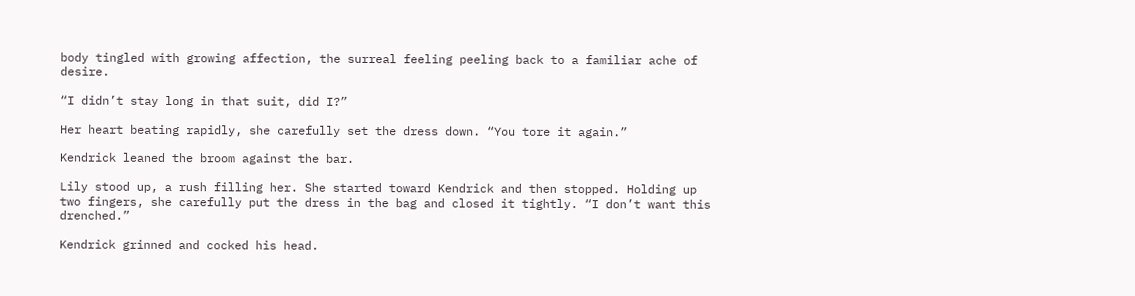body tingled with growing affection, the surreal feeling peeling back to a familiar ache of desire.

“I didn’t stay long in that suit, did I?”

Her heart beating rapidly, she carefully set the dress down. “You tore it again.”

Kendrick leaned the broom against the bar.

Lily stood up, a rush filling her. She started toward Kendrick and then stopped. Holding up two fingers, she carefully put the dress in the bag and closed it tightly. “I don’t want this drenched.”

Kendrick grinned and cocked his head.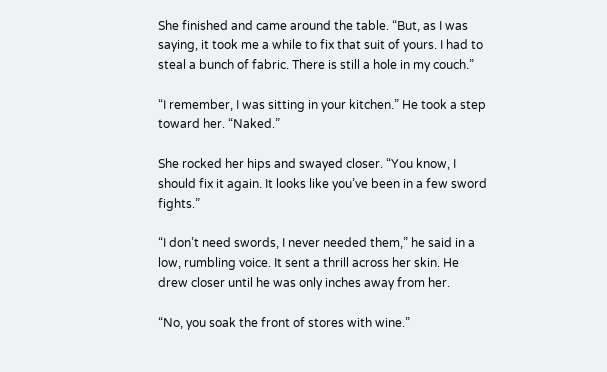She finished and came around the table. “But, as I was saying, it took me a while to fix that suit of yours. I had to steal a bunch of fabric. There is still a hole in my couch.”

“I remember, I was sitting in your kitchen.” He took a step toward her. “Naked.”

She rocked her hips and swayed closer. “You know, I should fix it again. It looks like you’ve been in a few sword fights.”

“I don’t need swords, I never needed them,” he said in a low, rumbling voice. It sent a thrill across her skin. He drew closer until he was only inches away from her.

“No, you soak the front of stores with wine.”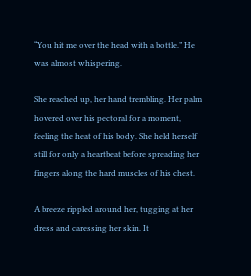“You hit me over the head with a bottle.” He was almost whispering.

She reached up, her hand trembling. Her palm hovered over his pectoral for a moment, feeling the heat of his body. She held herself still for only a heartbeat before spreading her fingers along the hard muscles of his chest.

A breeze rippled around her, tugging at her dress and caressing her skin. It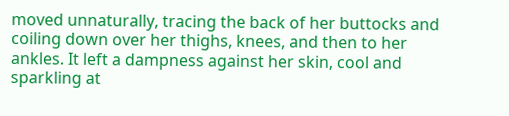moved unnaturally, tracing the back of her buttocks and coiling down over her thighs, knees, and then to her ankles. It left a dampness against her skin, cool and sparkling at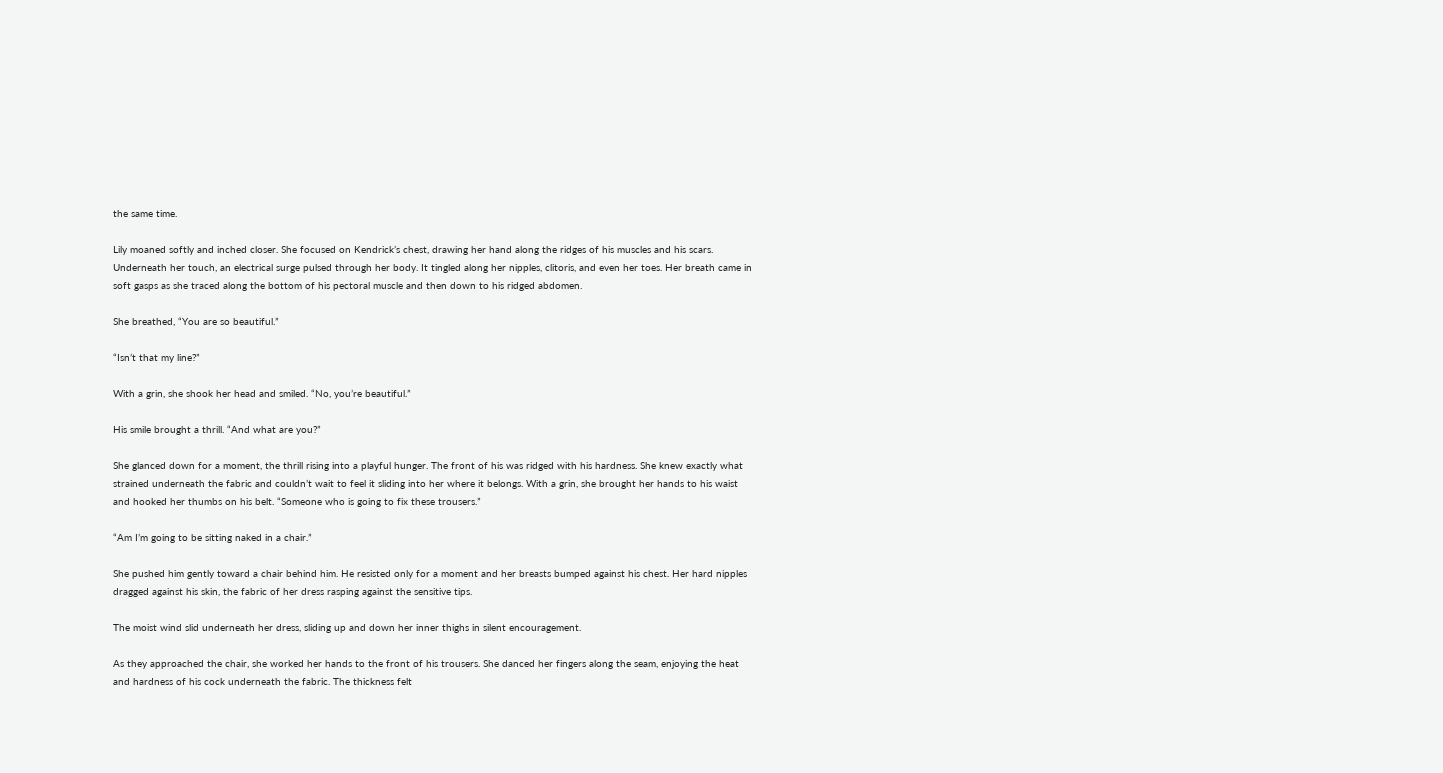the same time.

Lily moaned softly and inched closer. She focused on Kendrick’s chest, drawing her hand along the ridges of his muscles and his scars. Underneath her touch, an electrical surge pulsed through her body. It tingled along her nipples, clitoris, and even her toes. Her breath came in soft gasps as she traced along the bottom of his pectoral muscle and then down to his ridged abdomen.

She breathed, “You are so beautiful.”

“Isn’t that my line?”

With a grin, she shook her head and smiled. “No, you’re beautiful.”

His smile brought a thrill. “And what are you?”

She glanced down for a moment, the thrill rising into a playful hunger. The front of his was ridged with his hardness. She knew exactly what strained underneath the fabric and couldn’t wait to feel it sliding into her where it belongs. With a grin, she brought her hands to his waist and hooked her thumbs on his belt. “Someone who is going to fix these trousers.”

“Am I’m going to be sitting naked in a chair.”

She pushed him gently toward a chair behind him. He resisted only for a moment and her breasts bumped against his chest. Her hard nipples dragged against his skin, the fabric of her dress rasping against the sensitive tips.

The moist wind slid underneath her dress, sliding up and down her inner thighs in silent encouragement.

As they approached the chair, she worked her hands to the front of his trousers. She danced her fingers along the seam, enjoying the heat and hardness of his cock underneath the fabric. The thickness felt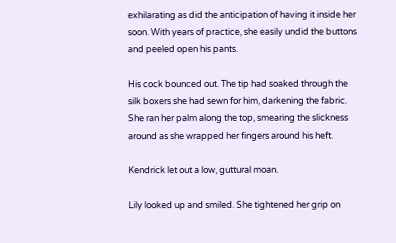exhilarating as did the anticipation of having it inside her soon. With years of practice, she easily undid the buttons and peeled open his pants.

His cock bounced out. The tip had soaked through the silk boxers she had sewn for him, darkening the fabric. She ran her palm along the top, smearing the slickness around as she wrapped her fingers around his heft.

Kendrick let out a low, guttural moan.

Lily looked up and smiled. She tightened her grip on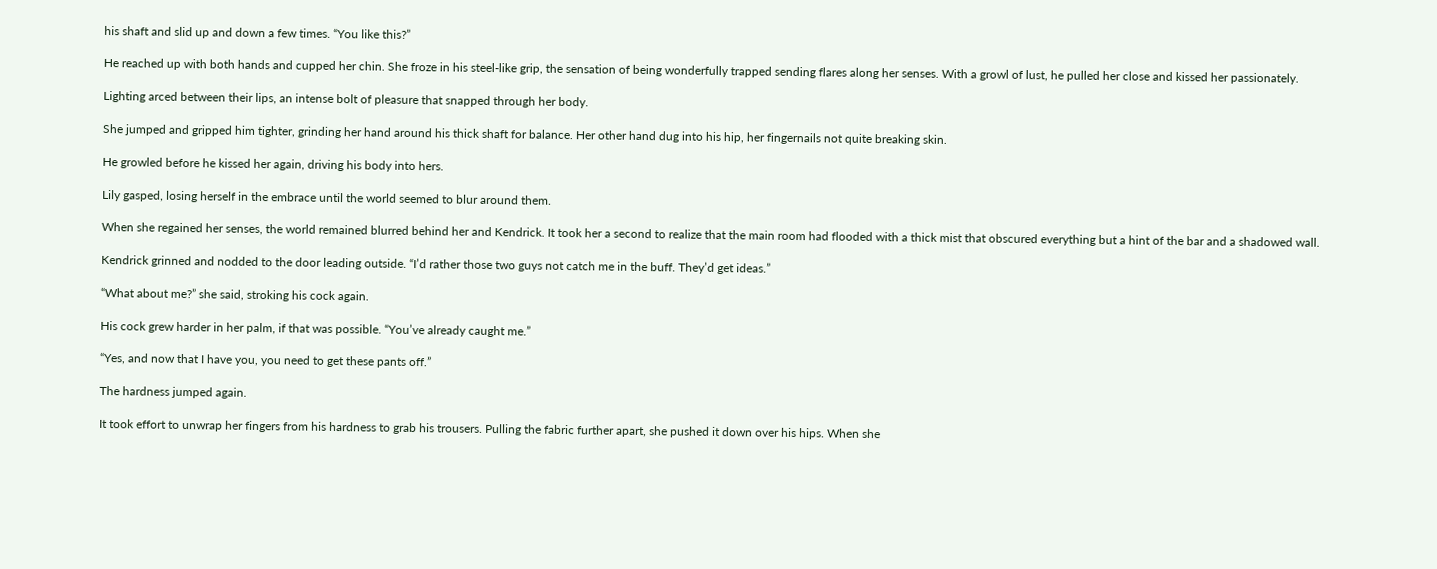his shaft and slid up and down a few times. “You like this?”

He reached up with both hands and cupped her chin. She froze in his steel-like grip, the sensation of being wonderfully trapped sending flares along her senses. With a growl of lust, he pulled her close and kissed her passionately.

Lighting arced between their lips, an intense bolt of pleasure that snapped through her body.

She jumped and gripped him tighter, grinding her hand around his thick shaft for balance. Her other hand dug into his hip, her fingernails not quite breaking skin.

He growled before he kissed her again, driving his body into hers.

Lily gasped, losing herself in the embrace until the world seemed to blur around them.

When she regained her senses, the world remained blurred behind her and Kendrick. It took her a second to realize that the main room had flooded with a thick mist that obscured everything but a hint of the bar and a shadowed wall.

Kendrick grinned and nodded to the door leading outside. “I’d rather those two guys not catch me in the buff. They’d get ideas.”

“What about me?” she said, stroking his cock again.

His cock grew harder in her palm, if that was possible. “You’ve already caught me.”

“Yes, and now that I have you, you need to get these pants off.”

The hardness jumped again.

It took effort to unwrap her fingers from his hardness to grab his trousers. Pulling the fabric further apart, she pushed it down over his hips. When she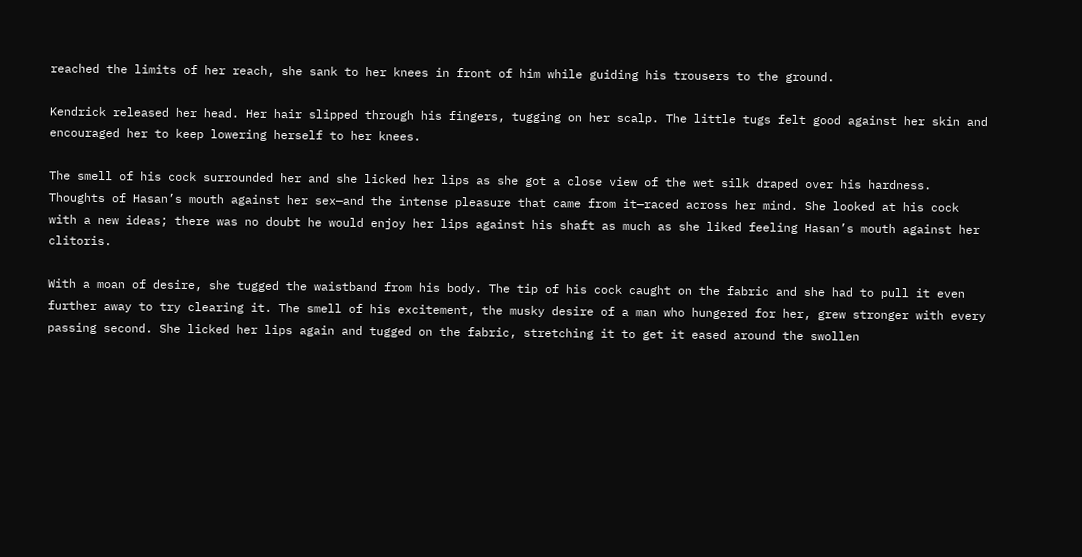reached the limits of her reach, she sank to her knees in front of him while guiding his trousers to the ground.

Kendrick released her head. Her hair slipped through his fingers, tugging on her scalp. The little tugs felt good against her skin and encouraged her to keep lowering herself to her knees.

The smell of his cock surrounded her and she licked her lips as she got a close view of the wet silk draped over his hardness. Thoughts of Hasan’s mouth against her sex—and the intense pleasure that came from it—raced across her mind. She looked at his cock with a new ideas; there was no doubt he would enjoy her lips against his shaft as much as she liked feeling Hasan’s mouth against her clitoris.

With a moan of desire, she tugged the waistband from his body. The tip of his cock caught on the fabric and she had to pull it even further away to try clearing it. The smell of his excitement, the musky desire of a man who hungered for her, grew stronger with every passing second. She licked her lips again and tugged on the fabric, stretching it to get it eased around the swollen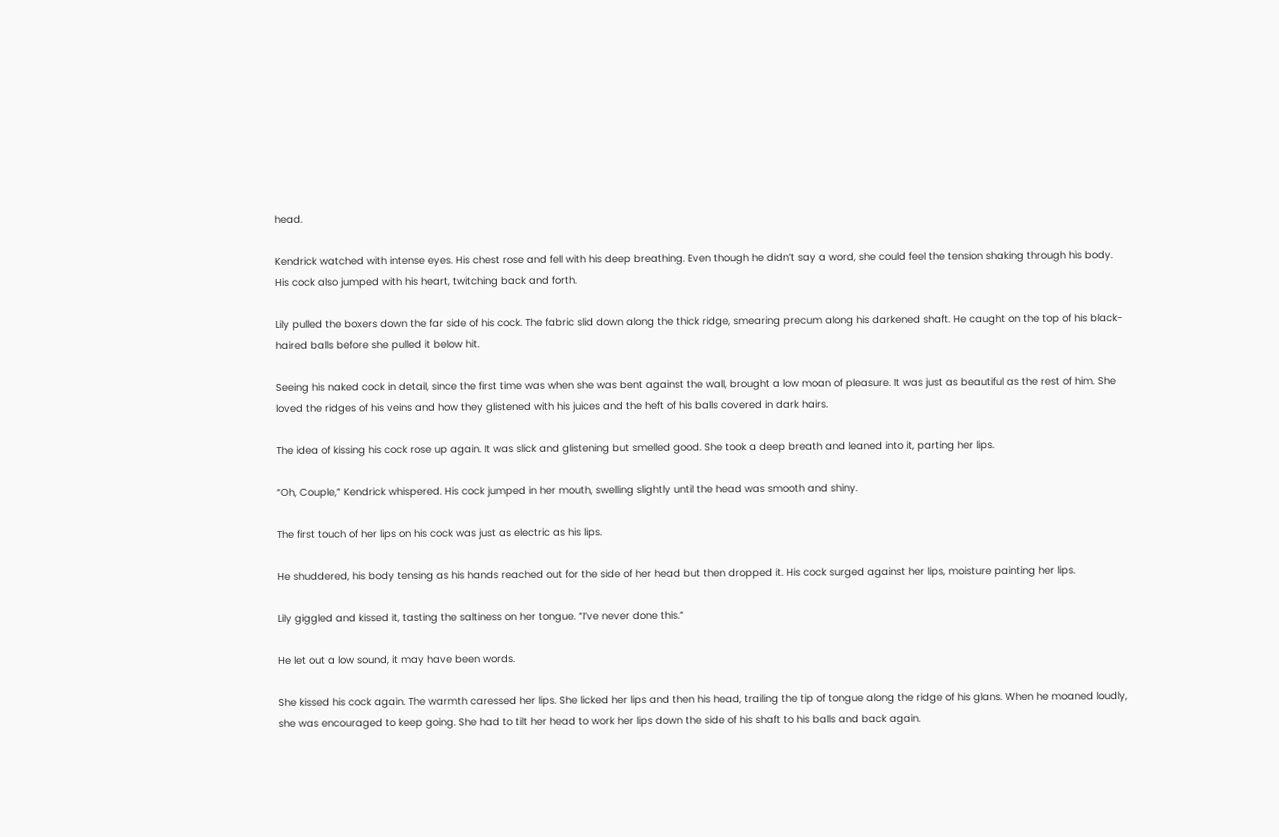head.

Kendrick watched with intense eyes. His chest rose and fell with his deep breathing. Even though he didn’t say a word, she could feel the tension shaking through his body. His cock also jumped with his heart, twitching back and forth.

Lily pulled the boxers down the far side of his cock. The fabric slid down along the thick ridge, smearing precum along his darkened shaft. He caught on the top of his black-haired balls before she pulled it below hit.

Seeing his naked cock in detail, since the first time was when she was bent against the wall, brought a low moan of pleasure. It was just as beautiful as the rest of him. She loved the ridges of his veins and how they glistened with his juices and the heft of his balls covered in dark hairs.

The idea of kissing his cock rose up again. It was slick and glistening but smelled good. She took a deep breath and leaned into it, parting her lips.

“Oh, Couple,” Kendrick whispered. His cock jumped in her mouth, swelling slightly until the head was smooth and shiny.

The first touch of her lips on his cock was just as electric as his lips.

He shuddered, his body tensing as his hands reached out for the side of her head but then dropped it. His cock surged against her lips, moisture painting her lips.

Lily giggled and kissed it, tasting the saltiness on her tongue. “I’ve never done this.”

He let out a low sound, it may have been words.

She kissed his cock again. The warmth caressed her lips. She licked her lips and then his head, trailing the tip of tongue along the ridge of his glans. When he moaned loudly, she was encouraged to keep going. She had to tilt her head to work her lips down the side of his shaft to his balls and back again.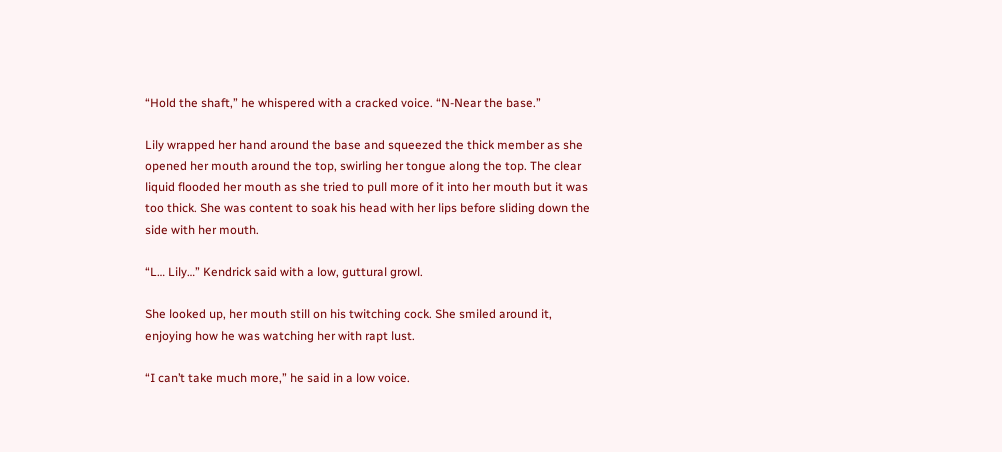“Hold the shaft,” he whispered with a cracked voice. “N-Near the base.”

Lily wrapped her hand around the base and squeezed the thick member as she opened her mouth around the top, swirling her tongue along the top. The clear liquid flooded her mouth as she tried to pull more of it into her mouth but it was too thick. She was content to soak his head with her lips before sliding down the side with her mouth.

“L… Lily…” Kendrick said with a low, guttural growl.

She looked up, her mouth still on his twitching cock. She smiled around it, enjoying how he was watching her with rapt lust.

“I can’t take much more,” he said in a low voice.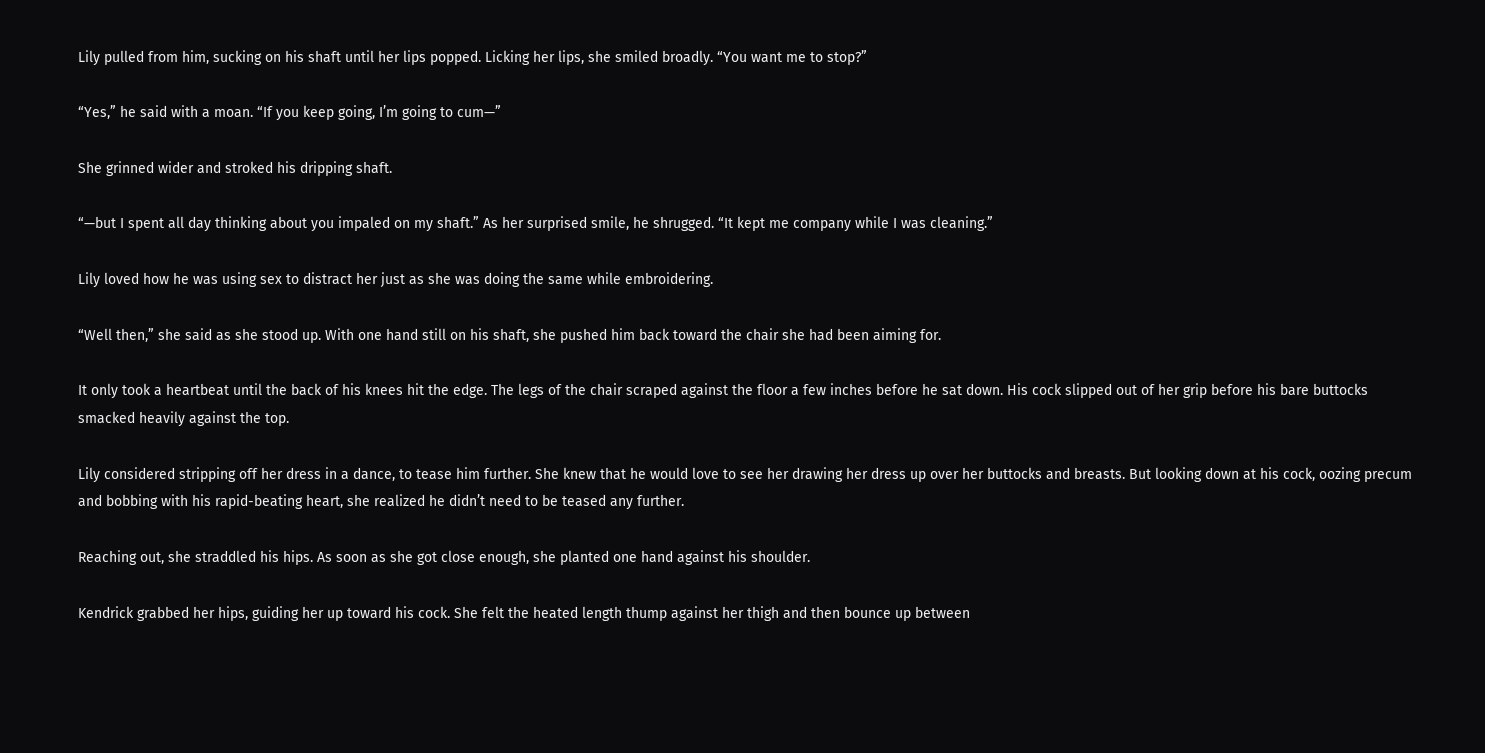Lily pulled from him, sucking on his shaft until her lips popped. Licking her lips, she smiled broadly. “You want me to stop?”

“Yes,” he said with a moan. “If you keep going, I’m going to cum—”

She grinned wider and stroked his dripping shaft.

“—but I spent all day thinking about you impaled on my shaft.” As her surprised smile, he shrugged. “It kept me company while I was cleaning.”

Lily loved how he was using sex to distract her just as she was doing the same while embroidering.

“Well then,” she said as she stood up. With one hand still on his shaft, she pushed him back toward the chair she had been aiming for.

It only took a heartbeat until the back of his knees hit the edge. The legs of the chair scraped against the floor a few inches before he sat down. His cock slipped out of her grip before his bare buttocks smacked heavily against the top.

Lily considered stripping off her dress in a dance, to tease him further. She knew that he would love to see her drawing her dress up over her buttocks and breasts. But looking down at his cock, oozing precum and bobbing with his rapid-beating heart, she realized he didn’t need to be teased any further.

Reaching out, she straddled his hips. As soon as she got close enough, she planted one hand against his shoulder.

Kendrick grabbed her hips, guiding her up toward his cock. She felt the heated length thump against her thigh and then bounce up between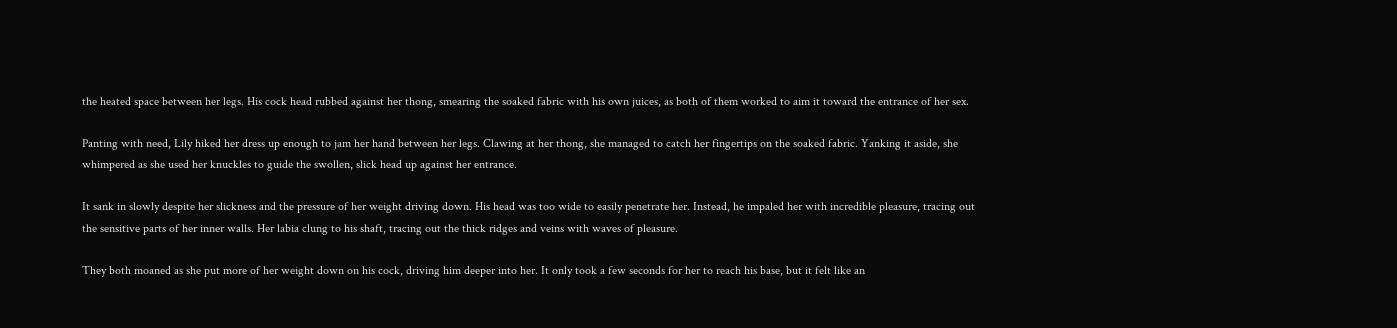the heated space between her legs. His cock head rubbed against her thong, smearing the soaked fabric with his own juices, as both of them worked to aim it toward the entrance of her sex.

Panting with need, Lily hiked her dress up enough to jam her hand between her legs. Clawing at her thong, she managed to catch her fingertips on the soaked fabric. Yanking it aside, she whimpered as she used her knuckles to guide the swollen, slick head up against her entrance.

It sank in slowly despite her slickness and the pressure of her weight driving down. His head was too wide to easily penetrate her. Instead, he impaled her with incredible pleasure, tracing out the sensitive parts of her inner walls. Her labia clung to his shaft, tracing out the thick ridges and veins with waves of pleasure.

They both moaned as she put more of her weight down on his cock, driving him deeper into her. It only took a few seconds for her to reach his base, but it felt like an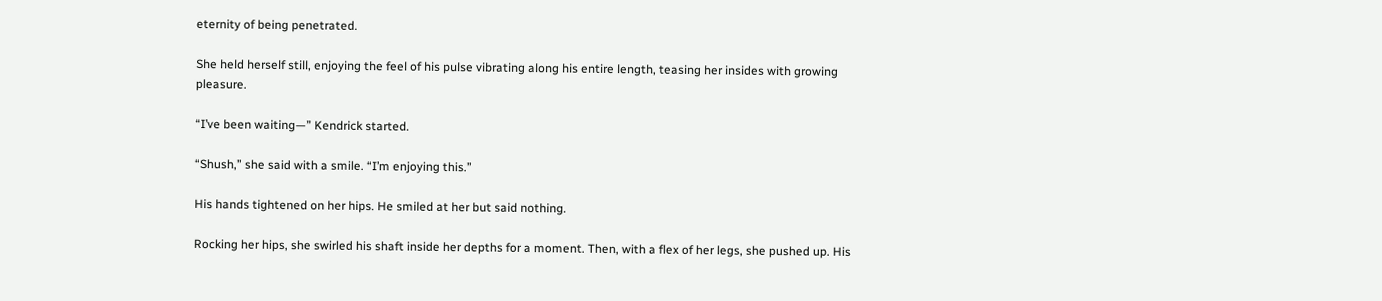eternity of being penetrated.

She held herself still, enjoying the feel of his pulse vibrating along his entire length, teasing her insides with growing pleasure.

“I’ve been waiting—” Kendrick started.

“Shush,” she said with a smile. “I’m enjoying this.”

His hands tightened on her hips. He smiled at her but said nothing.

Rocking her hips, she swirled his shaft inside her depths for a moment. Then, with a flex of her legs, she pushed up. His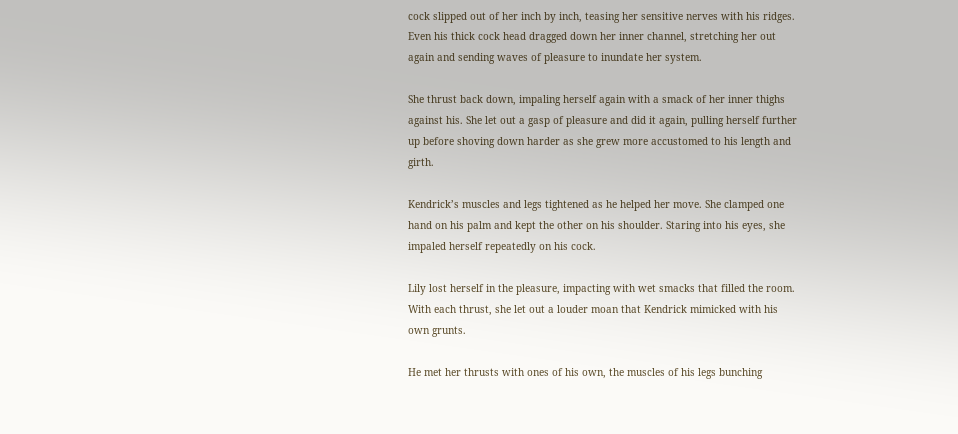cock slipped out of her inch by inch, teasing her sensitive nerves with his ridges. Even his thick cock head dragged down her inner channel, stretching her out again and sending waves of pleasure to inundate her system.

She thrust back down, impaling herself again with a smack of her inner thighs against his. She let out a gasp of pleasure and did it again, pulling herself further up before shoving down harder as she grew more accustomed to his length and girth.

Kendrick’s muscles and legs tightened as he helped her move. She clamped one hand on his palm and kept the other on his shoulder. Staring into his eyes, she impaled herself repeatedly on his cock.

Lily lost herself in the pleasure, impacting with wet smacks that filled the room. With each thrust, she let out a louder moan that Kendrick mimicked with his own grunts.

He met her thrusts with ones of his own, the muscles of his legs bunching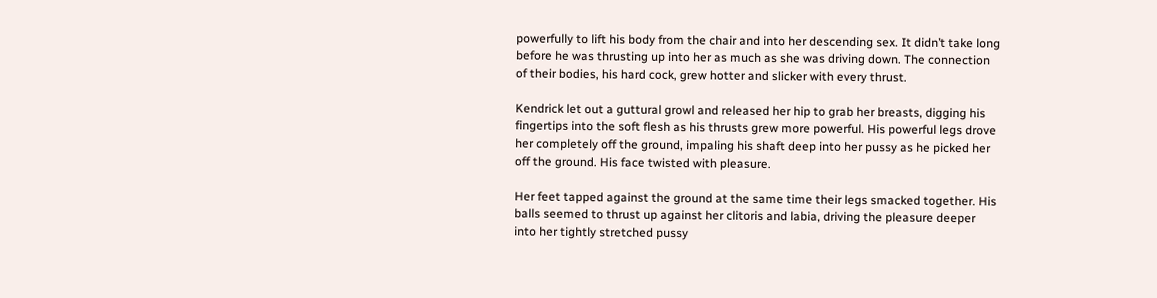powerfully to lift his body from the chair and into her descending sex. It didn’t take long before he was thrusting up into her as much as she was driving down. The connection of their bodies, his hard cock, grew hotter and slicker with every thrust.

Kendrick let out a guttural growl and released her hip to grab her breasts, digging his fingertips into the soft flesh as his thrusts grew more powerful. His powerful legs drove her completely off the ground, impaling his shaft deep into her pussy as he picked her off the ground. His face twisted with pleasure.

Her feet tapped against the ground at the same time their legs smacked together. His balls seemed to thrust up against her clitoris and labia, driving the pleasure deeper into her tightly stretched pussy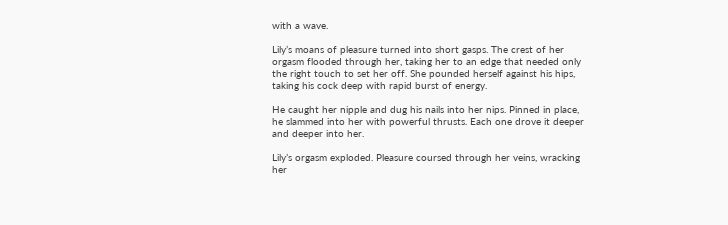with a wave.

Lily’s moans of pleasure turned into short gasps. The crest of her orgasm flooded through her, taking her to an edge that needed only the right touch to set her off. She pounded herself against his hips, taking his cock deep with rapid burst of energy.

He caught her nipple and dug his nails into her nips. Pinned in place, he slammed into her with powerful thrusts. Each one drove it deeper and deeper into her.

Lily’s orgasm exploded. Pleasure coursed through her veins, wracking her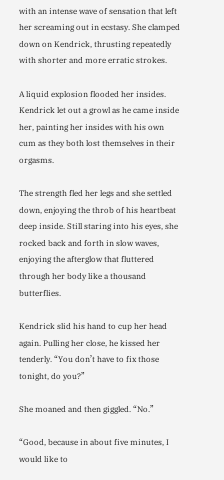with an intense wave of sensation that left her screaming out in ecstasy. She clamped down on Kendrick, thrusting repeatedly with shorter and more erratic strokes.

A liquid explosion flooded her insides. Kendrick let out a growl as he came inside her, painting her insides with his own cum as they both lost themselves in their orgasms.

The strength fled her legs and she settled down, enjoying the throb of his heartbeat deep inside. Still staring into his eyes, she rocked back and forth in slow waves, enjoying the afterglow that fluttered through her body like a thousand butterflies.

Kendrick slid his hand to cup her head again. Pulling her close, he kissed her tenderly. “You don’t have to fix those tonight, do you?”

She moaned and then giggled. “No.”

“Good, because in about five minutes, I would like to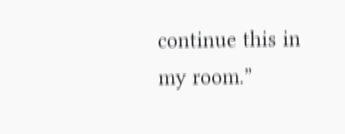continue this in my room.”